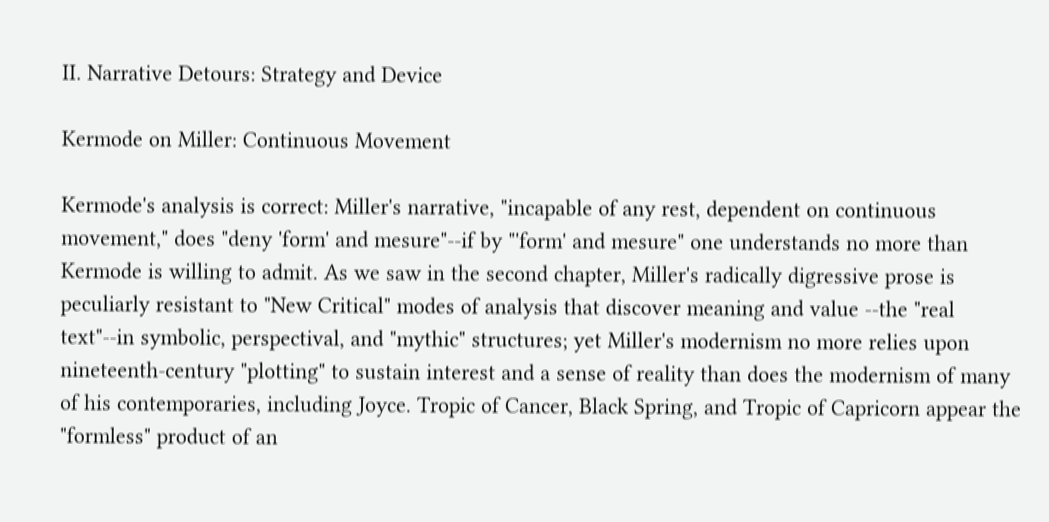II. Narrative Detours: Strategy and Device

Kermode on Miller: Continuous Movement

Kermode's analysis is correct: Miller's narrative, "incapable of any rest, dependent on continuous movement," does "deny 'form' and mesure"--if by "'form' and mesure" one understands no more than Kermode is willing to admit. As we saw in the second chapter, Miller's radically digressive prose is peculiarly resistant to "New Critical" modes of analysis that discover meaning and value --the "real text"--in symbolic, perspectival, and "mythic" structures; yet Miller's modernism no more relies upon nineteenth-century "plotting" to sustain interest and a sense of reality than does the modernism of many of his contemporaries, including Joyce. Tropic of Cancer, Black Spring, and Tropic of Capricorn appear the "formless" product of an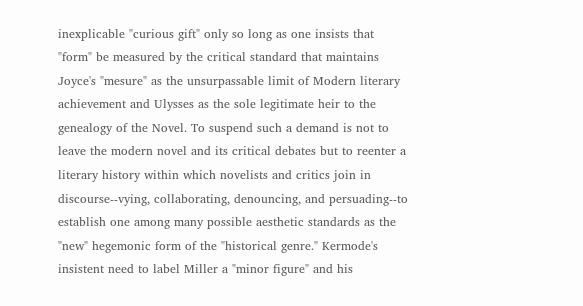inexplicable "curious gift" only so long as one insists that "form" be measured by the critical standard that maintains Joyce's "mesure" as the unsurpassable limit of Modern literary achievement and Ulysses as the sole legitimate heir to the genealogy of the Novel. To suspend such a demand is not to leave the modern novel and its critical debates but to reenter a literary history within which novelists and critics join in discourse--vying, collaborating, denouncing, and persuading--to establish one among many possible aesthetic standards as the "new" hegemonic form of the "historical genre." Kermode's insistent need to label Miller a "minor figure" and his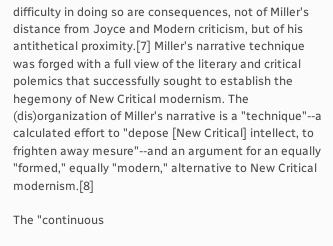difficulty in doing so are consequences, not of Miller's distance from Joyce and Modern criticism, but of his antithetical proximity.[7] Miller's narrative technique was forged with a full view of the literary and critical polemics that successfully sought to establish the hegemony of New Critical modernism. The (dis)organization of Miller's narrative is a "technique"--a calculated effort to "depose [New Critical] intellect, to frighten away mesure"--and an argument for an equally "formed," equally "modern," alternative to New Critical modernism.[8]

The "continuous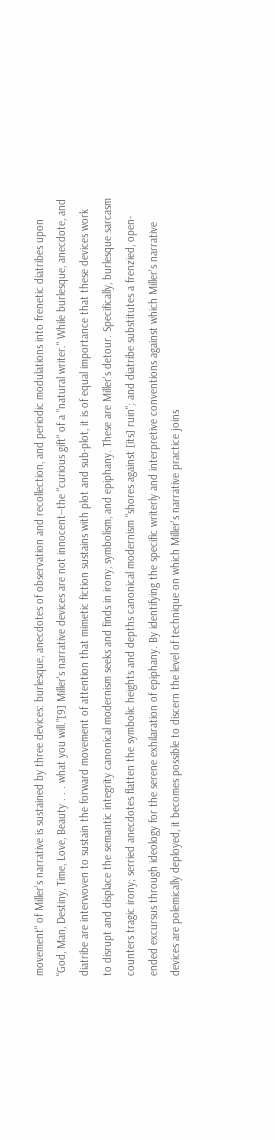movement" of Miller's narrative is sustained by three devices: burlesque, anecdotes of observation and recollection, and periodic modulations into frenetic diatribes upon "God, Man, Destiny, Time, Love, Beauty . . . what you will."[9] Miller's narrative devices are not innocent--the "curious gift" of a "natural writer." While burlesque, anecdote, and diatribe are interwoven to sustain the forward movement of attention that mimetic fiction sustains with plot and sub-plot, it is of equal importance that these devices work to disrupt and displace the semantic integrity canonical modernism seeks and finds in irony, symbolism, and epiphany. These are Miller's detour. Specifically, burlesque sarcasm counters tragic irony; serried anecdotes flatten the symbolic heights and depths canonical modernism "shores against [its] ruin"; and diatribe substitutes a frenzied, open-ended excursus through ideology for the serene exhilaration of epiphany. By identifying the specific writerly and interpretive conventions against which Miller's narrative devices are polemically deployed, it becomes possible to discern the level of technique on which Miller's narrative practice joins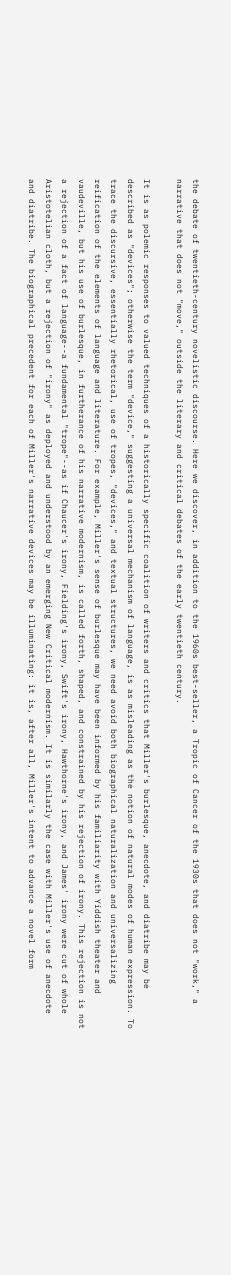the debate of twentieth-century novelistic discourse. Here we discover, in addition to the 1960s best-seller, a Tropic of Cancer of the 1930s that does not "work," a narrative that does not "move," outside the literary and critical debates of the early twentieth century.

It is as polemic responses to valued techniques of a historically specific coalition of writers and critics that Miller's burlesque, anecdote, and diatribe may be described as "devices"; otherwise the term "device," suggesting a universal mechanism of language, is as misleading as the notion of natural modes of human expression. To trace the discursive, essentially rhetorical, use of tropes, "devices," and textual structures, we need avoid both biographical naturalization and universalizing reification of the elements of language and literature. For example, Miller's sense of burlesque may have been informed by his familiarity with Yiddish theater and vaudeville, but his use of burlesque, in furtherance of his narrative modernism, is called forth, shaped, and constrained by his rejection of irony. This rejection is not a rejection of a fact of language--a fundamental "trope"--as if Chaucer's irony, Fielding's irony, Swift's irony, Hawthorne's irony, and James' irony were cut of whole Aristotelian cloth, but a rejection of "irony" as deployed and understood by an emerging New Critical modernism. It is similarly the case with Miller's use of anecdote and diatribe. The biographical precedent for each of Miller's narrative devices may be illuminating: it is, after all, Miller's intent to advance a novel form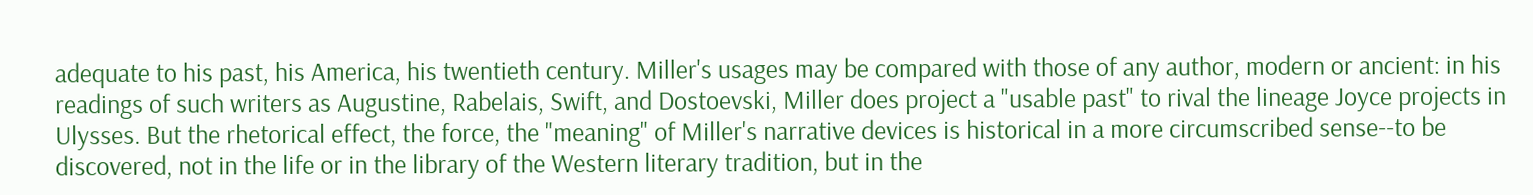adequate to his past, his America, his twentieth century. Miller's usages may be compared with those of any author, modern or ancient: in his readings of such writers as Augustine, Rabelais, Swift, and Dostoevski, Miller does project a "usable past" to rival the lineage Joyce projects in Ulysses. But the rhetorical effect, the force, the "meaning" of Miller's narrative devices is historical in a more circumscribed sense--to be discovered, not in the life or in the library of the Western literary tradition, but in the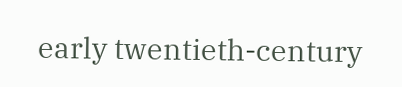early twentieth-century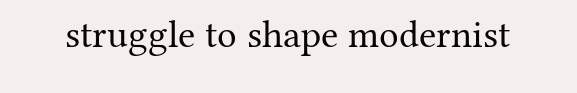struggle to shape modernist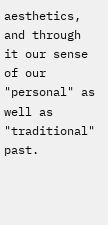aesthetics, and through it our sense of our "personal" as well as "traditional" past.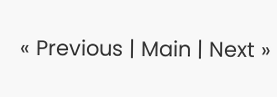« Previous | Main | Next »